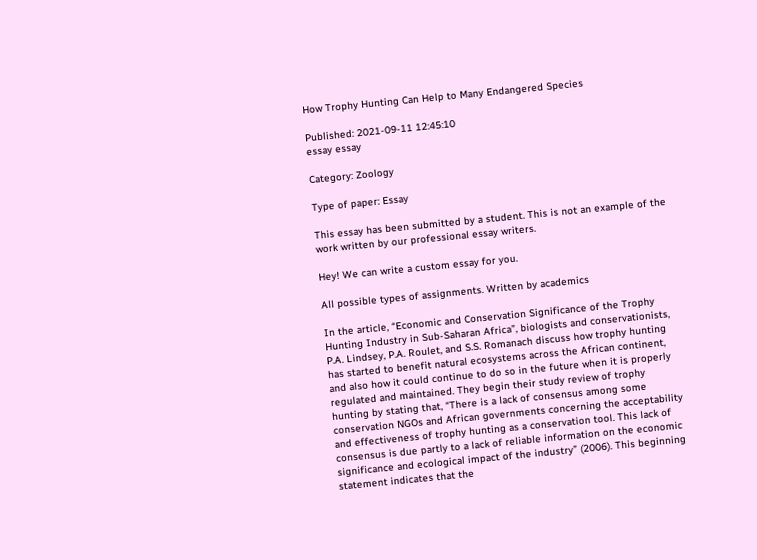How Trophy Hunting Can Help to Many Endangered Species

Published: 2021-09-11 12:45:10
essay essay

Category: Zoology

Type of paper: Essay

This essay has been submitted by a student. This is not an example of the work written by our professional essay writers.

Hey! We can write a custom essay for you.

All possible types of assignments. Written by academics

In the article, “Economic and Conservation Significance of the Trophy Hunting Industry in Sub-Saharan Africa”, biologists and conservationists, P.A. Lindsey, P.A. Roulet, and S.S. Romanach discuss how trophy hunting has started to benefit natural ecosystems across the African continent, and also how it could continue to do so in the future when it is properly regulated and maintained. They begin their study review of trophy hunting by stating that, “There is a lack of consensus among some conservation NGOs and African governments concerning the acceptability and effectiveness of trophy hunting as a conservation tool. This lack of consensus is due partly to a lack of reliable information on the economic significance and ecological impact of the industry” (2006). This beginning statement indicates that the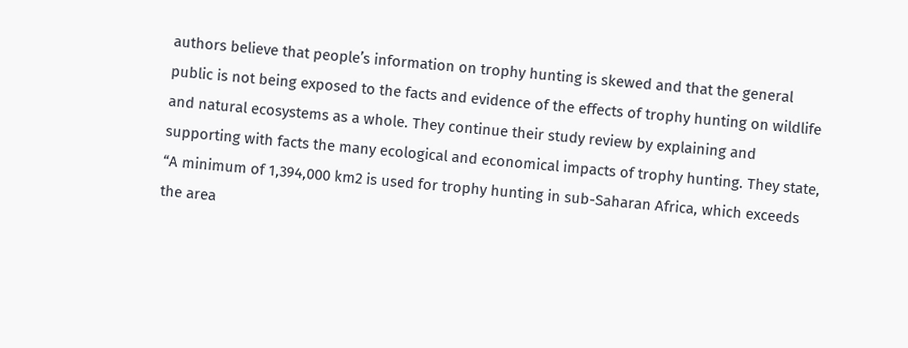authors believe that people’s information on trophy hunting is skewed and that the general public is not being exposed to the facts and evidence of the effects of trophy hunting on wildlife and natural ecosystems as a whole. They continue their study review by explaining and supporting with facts the many ecological and economical impacts of trophy hunting. They state, “A minimum of 1,394,000 km2 is used for trophy hunting in sub-Saharan Africa, which exceeds the area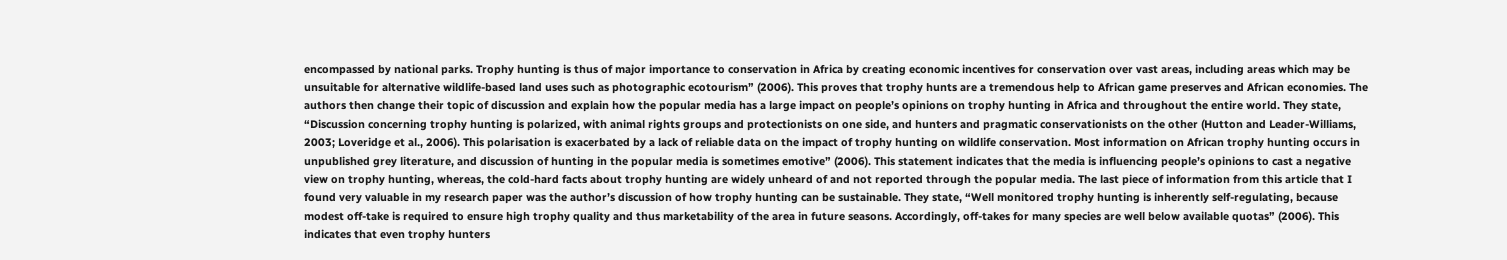encompassed by national parks. Trophy hunting is thus of major importance to conservation in Africa by creating economic incentives for conservation over vast areas, including areas which may be unsuitable for alternative wildlife-based land uses such as photographic ecotourism” (2006). This proves that trophy hunts are a tremendous help to African game preserves and African economies. The authors then change their topic of discussion and explain how the popular media has a large impact on people’s opinions on trophy hunting in Africa and throughout the entire world. They state, “Discussion concerning trophy hunting is polarized, with animal rights groups and protectionists on one side, and hunters and pragmatic conservationists on the other (Hutton and Leader-Williams, 2003; Loveridge et al., 2006). This polarisation is exacerbated by a lack of reliable data on the impact of trophy hunting on wildlife conservation. Most information on African trophy hunting occurs in unpublished grey literature, and discussion of hunting in the popular media is sometimes emotive” (2006). This statement indicates that the media is influencing people’s opinions to cast a negative view on trophy hunting, whereas, the cold-hard facts about trophy hunting are widely unheard of and not reported through the popular media. The last piece of information from this article that I found very valuable in my research paper was the author’s discussion of how trophy hunting can be sustainable. They state, “Well monitored trophy hunting is inherently self-regulating, because modest off-take is required to ensure high trophy quality and thus marketability of the area in future seasons. Accordingly, off-takes for many species are well below available quotas” (2006). This indicates that even trophy hunters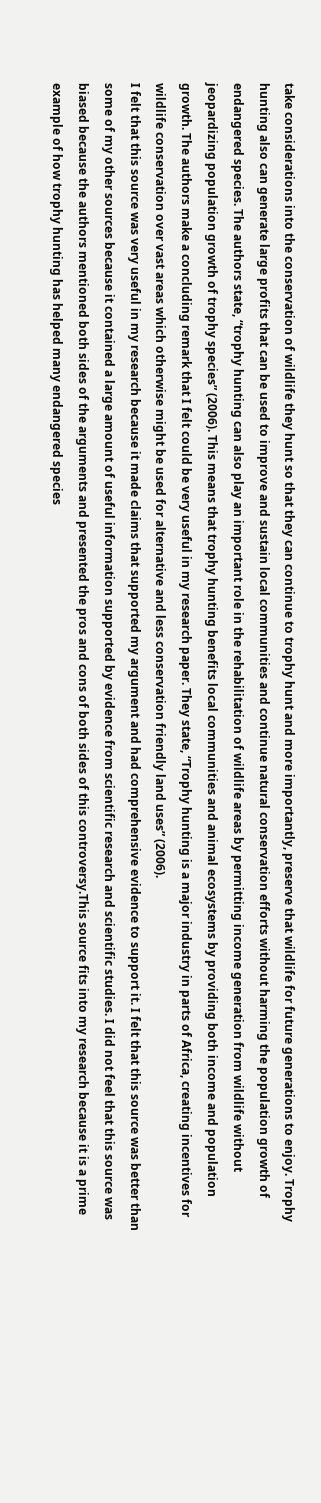take considerations into the conservation of wildlife they hunt so that they can continue to trophy hunt and more importantly, preserve that wildlife for future generations to enjoy. Trophy hunting also can generate large profits that can be used to improve and sustain local communities and continue natural conservation efforts without harming the population growth of endangered species. The authors state, “trophy hunting can also play an important role in the rehabilitation of wildlife areas by permitting income generation from wildlife without jeopardizing population growth of trophy species” (2006). This means that trophy hunting benefits local communities and animal ecosystems by providing both income and population growth. The authors make a concluding remark that I felt could be very useful in my research paper. They state, “Trophy hunting is a major industry in parts of Africa, creating incentives for wildlife conservation over vast areas which otherwise might be used for alternative and less conservation friendly land uses” (2006).
I felt that this source was very useful in my research because it made claims that supported my argument and had comprehensive evidence to support it. I felt that this source was better than some of my other sources because it contained a large amount of useful information supported by evidence from scientific research and scientific studies. I did not feel that this source was biased because the authors mentioned both sides of the arguments and presented the pros and cons of both sides of this controversy.This source fits into my research because it is a prime example of how trophy hunting has helped many endangered species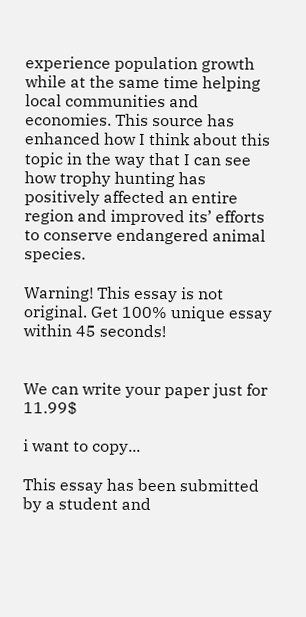experience population growth while at the same time helping local communities and economies. This source has enhanced how I think about this topic in the way that I can see how trophy hunting has positively affected an entire region and improved its’ efforts to conserve endangered animal species.

Warning! This essay is not original. Get 100% unique essay within 45 seconds!


We can write your paper just for 11.99$

i want to copy...

This essay has been submitted by a student and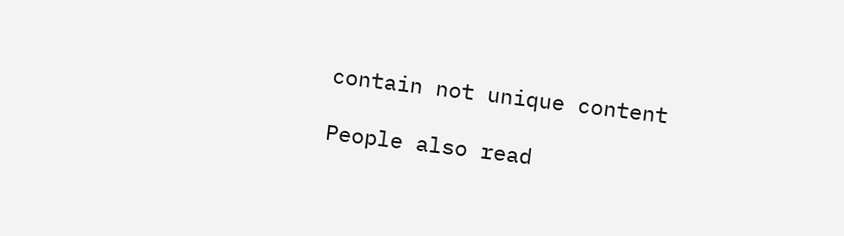contain not unique content

People also read